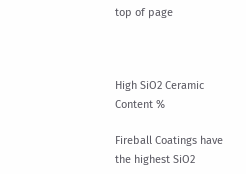top of page



High SiO2 Ceramic Content %

Fireball Coatings have the highest SiO2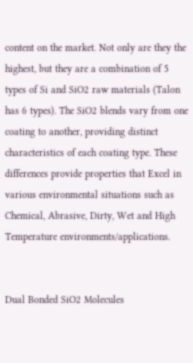content on the market. Not only are they the highest, but they are a combination of 5 types of Si and SiO2 raw materials (Talon has 6 types). The SiO2 blends vary from one coating to another, providing distinct characteristics of each coating type. These differences provide properties that Excel in various environmental situations such as Chemical, Abrasive, Dirty, Wet and High Temperature environments/applications.


Dual Bonded SiO2 Molecules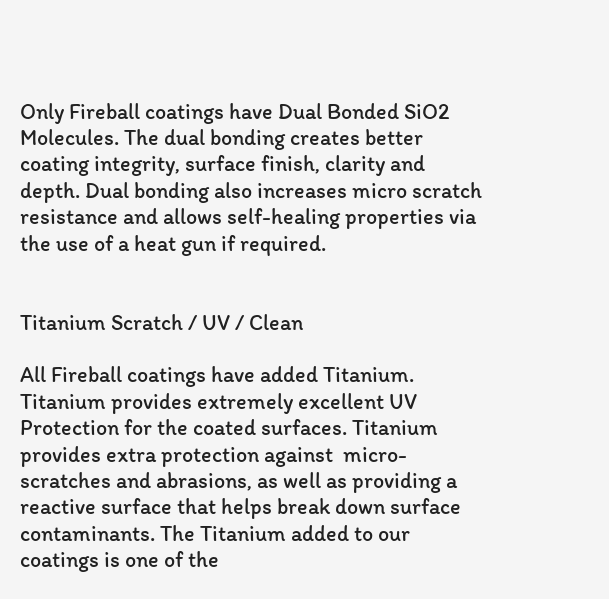Only Fireball coatings have Dual Bonded SiO2 Molecules. The dual bonding creates better coating integrity, surface finish, clarity and depth. Dual bonding also increases micro scratch resistance and allows self-healing properties via the use of a heat gun if required.


Titanium Scratch / UV / Clean

All Fireball coatings have added Titanium. Titanium provides extremely excellent UV Protection for the coated surfaces. Titanium provides extra protection against  micro-scratches and abrasions, as well as providing a reactive surface that helps break down surface contaminants. The Titanium added to our coatings is one of the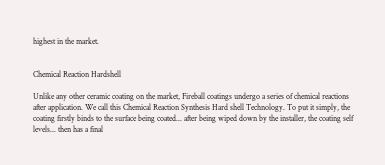highest in the market.


Chemical Reaction Hardshell

Unlike any other ceramic coating on the market, Fireball coatings undergo a series of chemical reactions after application. We call this Chemical Reaction Synthesis Hard shell Technology. To put it simply, the coating firstly binds to the surface being coated... after being wiped down by the installer, the coating self levels... then has a final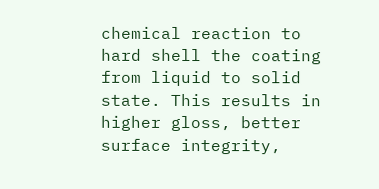chemical reaction to hard shell the coating from liquid to solid state. This results in higher gloss, better surface integrity,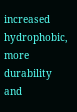increased hydrophobic, more durability and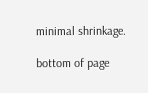minimal shrinkage.

bottom of page